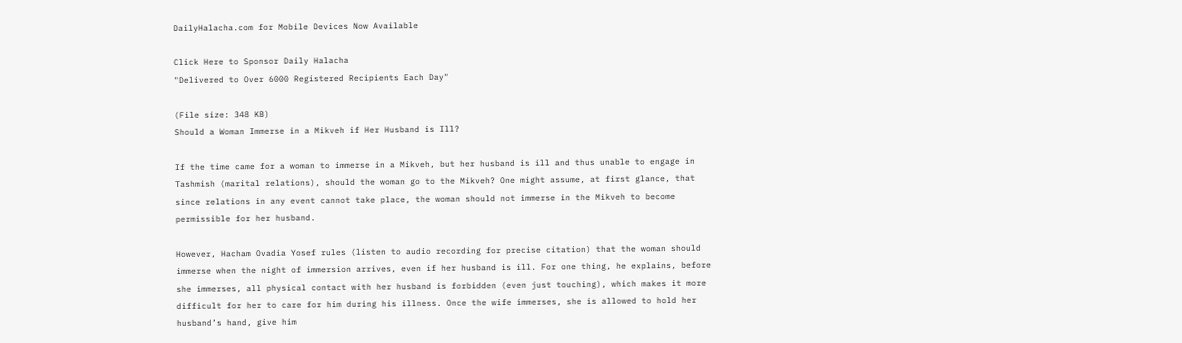DailyHalacha.com for Mobile Devices Now Available

Click Here to Sponsor Daily Halacha
"Delivered to Over 6000 Registered Recipients Each Day"

(File size: 348 KB)
Should a Woman Immerse in a Mikveh if Her Husband is Ill?

If the time came for a woman to immerse in a Mikveh, but her husband is ill and thus unable to engage in Tashmish (marital relations), should the woman go to the Mikveh? One might assume, at first glance, that since relations in any event cannot take place, the woman should not immerse in the Mikveh to become permissible for her husband.

However, Hacham Ovadia Yosef rules (listen to audio recording for precise citation) that the woman should immerse when the night of immersion arrives, even if her husband is ill. For one thing, he explains, before she immerses, all physical contact with her husband is forbidden (even just touching), which makes it more difficult for her to care for him during his illness. Once the wife immerses, she is allowed to hold her husband’s hand, give him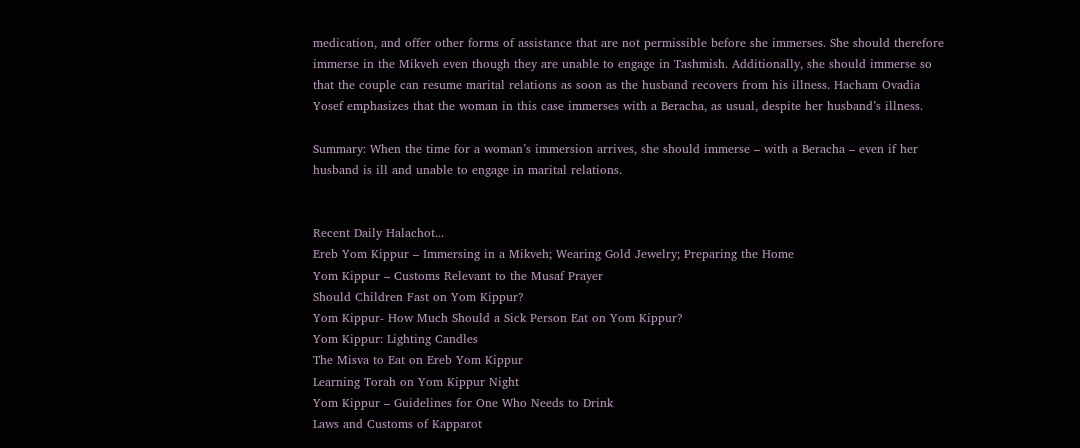medication, and offer other forms of assistance that are not permissible before she immerses. She should therefore immerse in the Mikveh even though they are unable to engage in Tashmish. Additionally, she should immerse so that the couple can resume marital relations as soon as the husband recovers from his illness. Hacham Ovadia Yosef emphasizes that the woman in this case immerses with a Beracha, as usual, despite her husband’s illness.

Summary: When the time for a woman’s immersion arrives, she should immerse – with a Beracha – even if her husband is ill and unable to engage in marital relations.


Recent Daily Halachot...
Ereb Yom Kippur – Immersing in a Mikveh; Wearing Gold Jewelry; Preparing the Home
Yom Kippur – Customs Relevant to the Musaf Prayer
Should Children Fast on Yom Kippur?
Yom Kippur- How Much Should a Sick Person Eat on Yom Kippur?
Yom Kippur: Lighting Candles
The Misva to Eat on Ereb Yom Kippur
Learning Torah on Yom Kippur Night
Yom Kippur – Guidelines for One Who Needs to Drink
Laws and Customs of Kapparot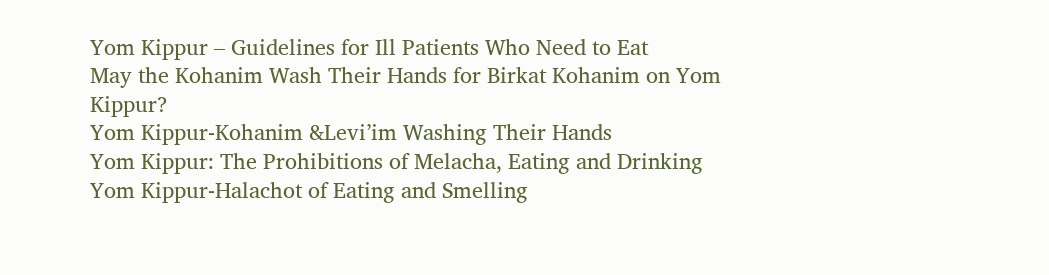Yom Kippur – Guidelines for Ill Patients Who Need to Eat
May the Kohanim Wash Their Hands for Birkat Kohanim on Yom Kippur?
Yom Kippur-Kohanim &Levi’im Washing Their Hands
Yom Kippur: The Prohibitions of Melacha, Eating and Drinking
Yom Kippur-Halachot of Eating and Smelling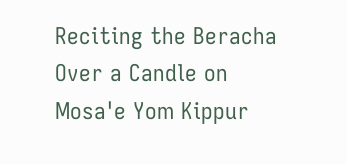Reciting the Beracha Over a Candle on Mosa'e Yom Kippur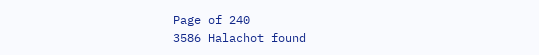Page of 240
3586 Halachot found